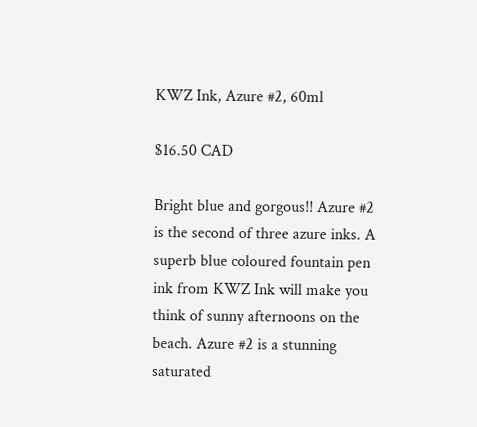KWZ Ink, Azure #2, 60ml

$16.50 CAD

Bright blue and gorgous!! Azure #2 is the second of three azure inks. A superb blue coloured fountain pen ink from KWZ Ink will make you think of sunny afternoons on the beach. Azure #2 is a stunning saturated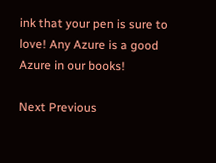ink that your pen is sure to love! Any Azure is a good Azure in our books!

Next Previous